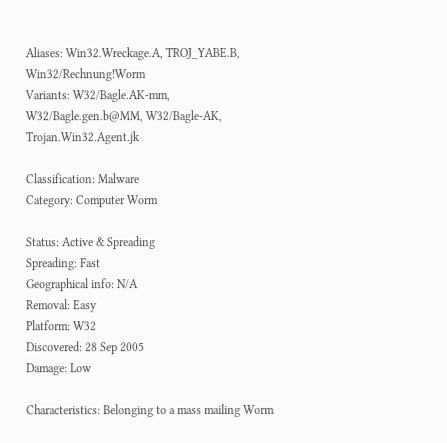Aliases: Win32.Wreckage.A, TROJ_YABE.B, Win32/Rechnung!Worm
Variants: W32/Bagle.AK-mm, W32/Bagle.gen.b@MM, W32/Bagle-AK, Trojan.Win32.Agent.jk

Classification: Malware
Category: Computer Worm

Status: Active & Spreading
Spreading: Fast
Geographical info: N/A
Removal: Easy
Platform: W32
Discovered: 28 Sep 2005
Damage: Low

Characteristics: Belonging to a mass mailing Worm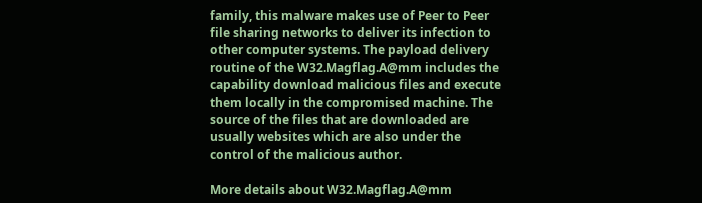family, this malware makes use of Peer to Peer file sharing networks to deliver its infection to other computer systems. The payload delivery routine of the W32.Magflag.A@mm includes the capability download malicious files and execute them locally in the compromised machine. The source of the files that are downloaded are usually websites which are also under the control of the malicious author.

More details about W32.Magflag.A@mm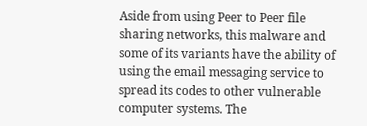Aside from using Peer to Peer file sharing networks, this malware and some of its variants have the ability of using the email messaging service to spread its codes to other vulnerable computer systems. The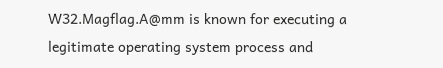W32.Magflag.A@mm is known for executing a legitimate operating system process and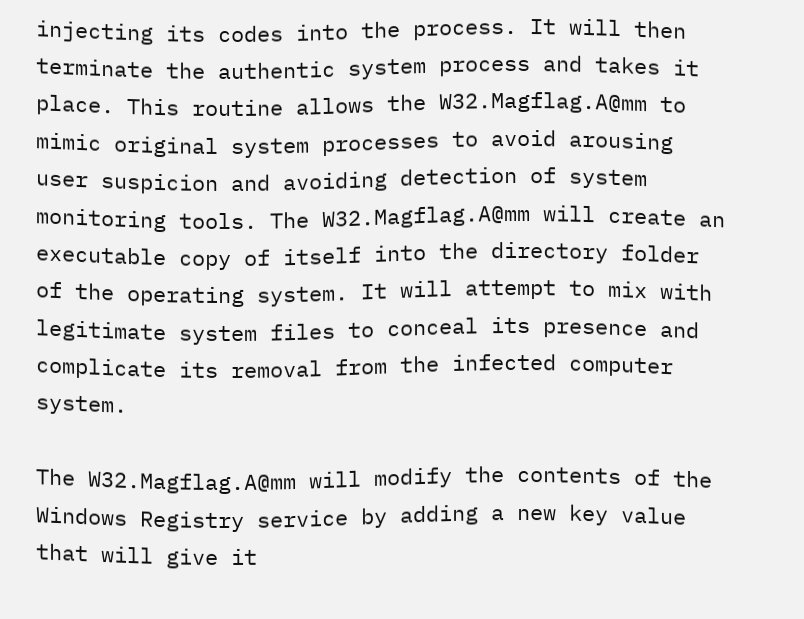injecting its codes into the process. It will then terminate the authentic system process and takes it place. This routine allows the W32.Magflag.A@mm to mimic original system processes to avoid arousing user suspicion and avoiding detection of system monitoring tools. The W32.Magflag.A@mm will create an executable copy of itself into the directory folder of the operating system. It will attempt to mix with legitimate system files to conceal its presence and complicate its removal from the infected computer system.

The W32.Magflag.A@mm will modify the contents of the Windows Registry service by adding a new key value that will give it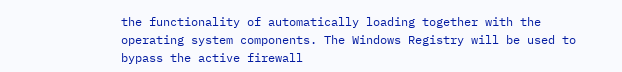the functionality of automatically loading together with the operating system components. The Windows Registry will be used to bypass the active firewall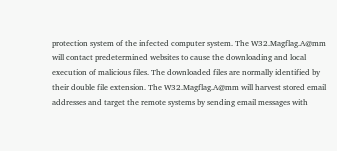protection system of the infected computer system. The W32.Magflag.A@mm will contact predetermined websites to cause the downloading and local execution of malicious files. The downloaded files are normally identified by their double file extension. The W32.Magflag.A@mm will harvest stored email addresses and target the remote systems by sending email messages with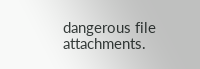dangerous file attachments.